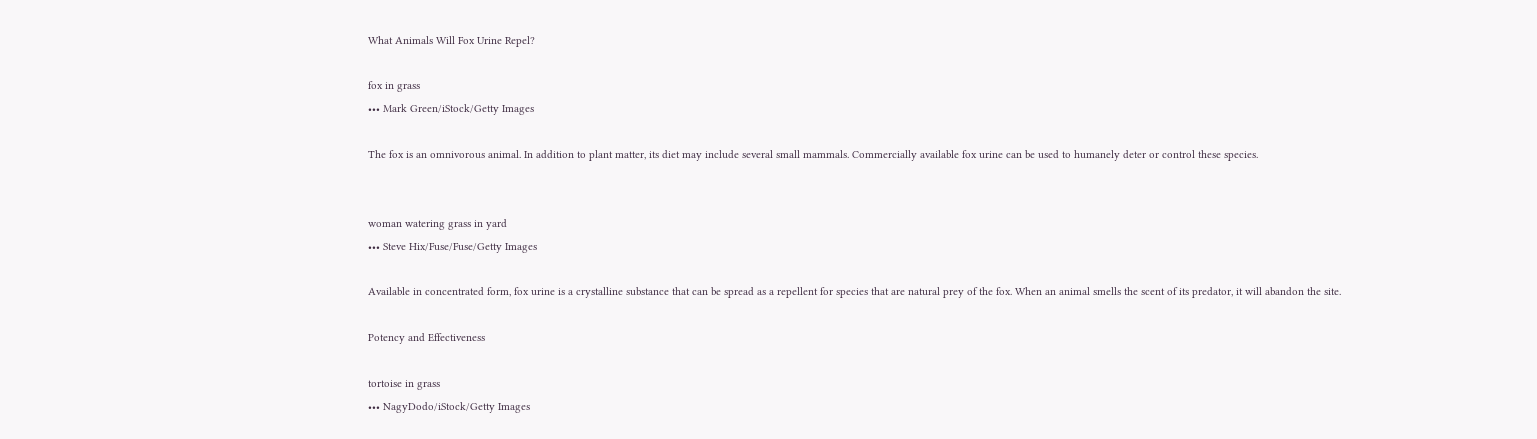What Animals Will Fox Urine Repel?

fox in grass
••• Mark Green/iStock/Getty Images

The fox is an omnivorous animal. In addition to plant matter, its diet may include several small mammals. Commercially available fox urine can be used to humanely deter or control these species.


woman watering grass in yard
••• Steve Hix/Fuse/Fuse/Getty Images

Available in concentrated form, fox urine is a crystalline substance that can be spread as a repellent for species that are natural prey of the fox. When an animal smells the scent of its predator, it will abandon the site.

Potency and Effectiveness

tortoise in grass
••• NagyDodo/iStock/Getty Images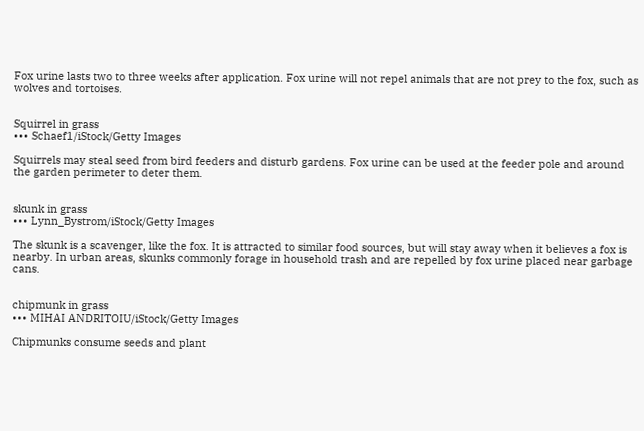Fox urine lasts two to three weeks after application. Fox urine will not repel animals that are not prey to the fox, such as wolves and tortoises.


Squirrel in grass
••• Schaef1/iStock/Getty Images

Squirrels may steal seed from bird feeders and disturb gardens. Fox urine can be used at the feeder pole and around the garden perimeter to deter them.


skunk in grass
••• Lynn_Bystrom/iStock/Getty Images

The skunk is a scavenger, like the fox. It is attracted to similar food sources, but will stay away when it believes a fox is nearby. In urban areas, skunks commonly forage in household trash and are repelled by fox urine placed near garbage cans.


chipmunk in grass
••• MIHAI ANDRITOIU/iStock/Getty Images

Chipmunks consume seeds and plant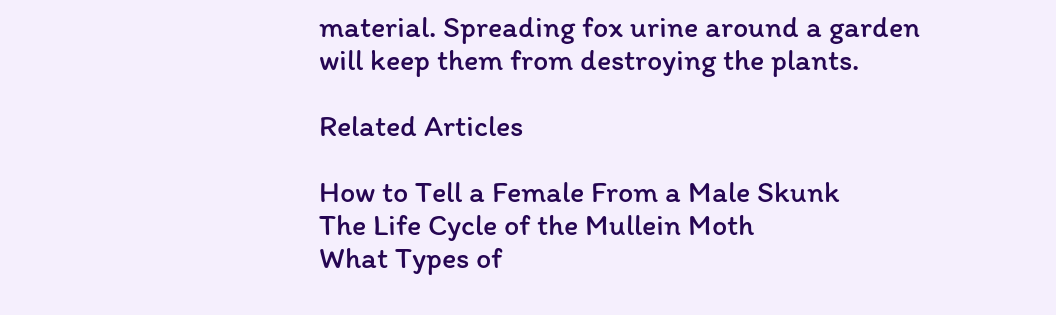material. Spreading fox urine around a garden will keep them from destroying the plants.

Related Articles

How to Tell a Female From a Male Skunk
The Life Cycle of the Mullein Moth
What Types of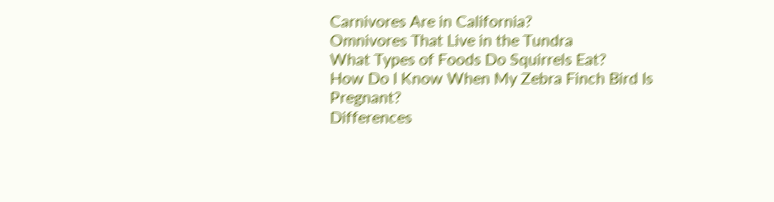Carnivores Are in California?
Omnivores That Live in the Tundra
What Types of Foods Do Squirrels Eat?
How Do I Know When My Zebra Finch Bird Is Pregnant?
Differences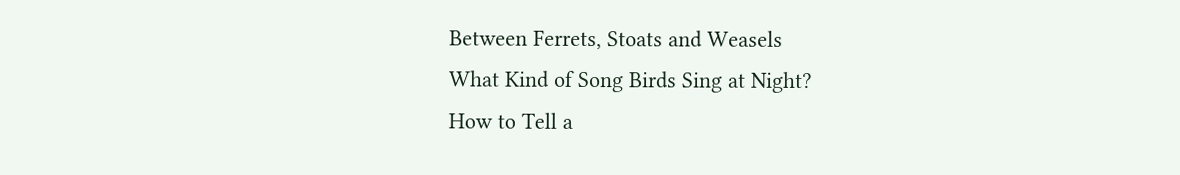Between Ferrets, Stoats and Weasels
What Kind of Song Birds Sing at Night?
How to Tell a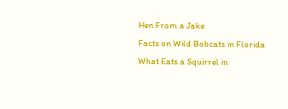Hen From a Jake
Facts on Wild Bobcats in Florida
What Eats a Squirrel in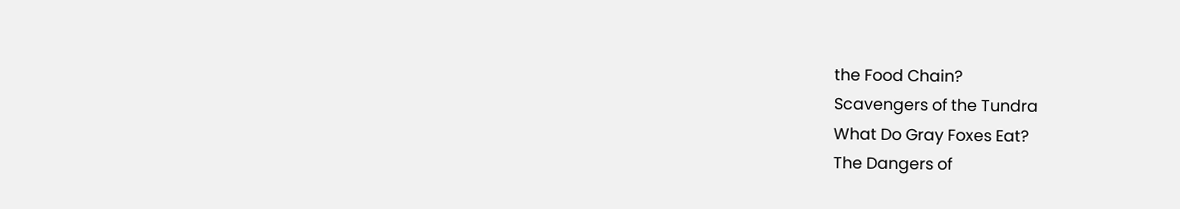the Food Chain?
Scavengers of the Tundra
What Do Gray Foxes Eat?
The Dangers of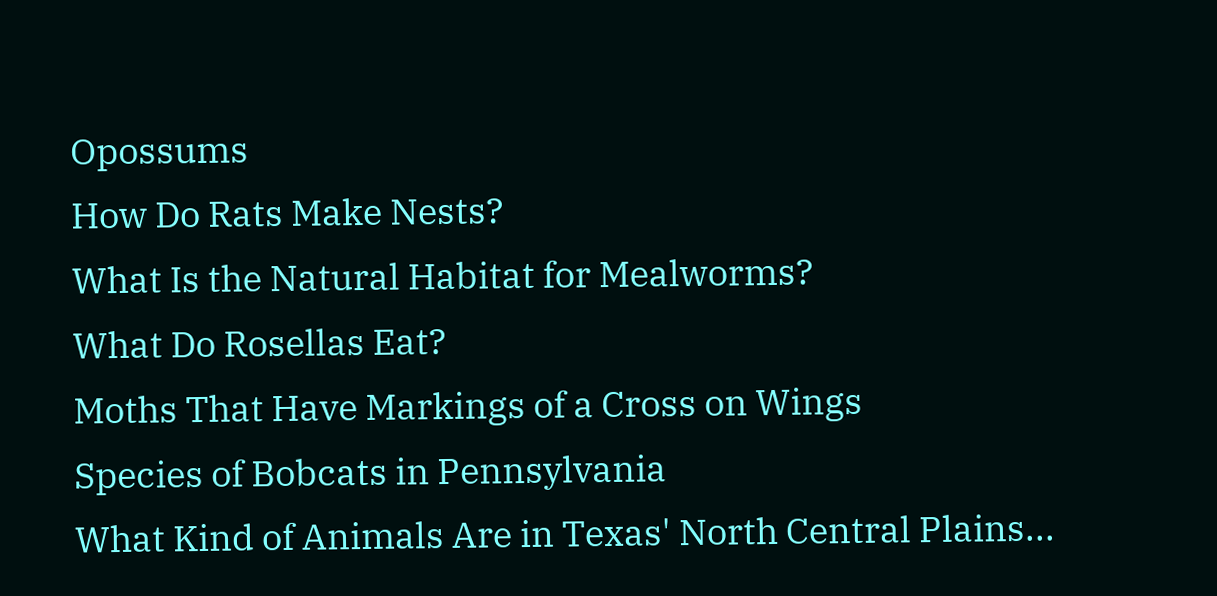Opossums
How Do Rats Make Nests?
What Is the Natural Habitat for Mealworms?
What Do Rosellas Eat?
Moths That Have Markings of a Cross on Wings
Species of Bobcats in Pennsylvania
What Kind of Animals Are in Texas' North Central Plains...